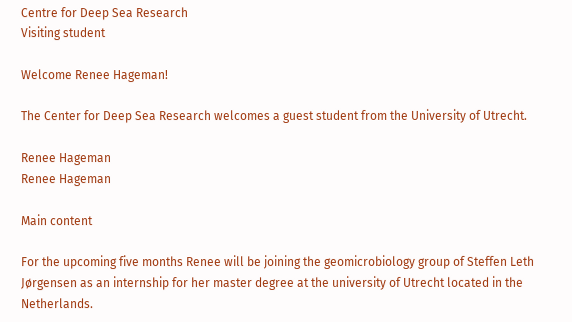Centre for Deep Sea Research
Visiting student

Welcome Renee Hageman!

The Center for Deep Sea Research welcomes a guest student from the University of Utrecht.

Renee Hageman
Renee Hageman

Main content

For the upcoming five months Renee will be joining the geomicrobiology group of Steffen Leth Jørgensen as an internship for her master degree at the university of Utrecht located in the Netherlands.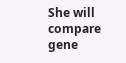She will compare gene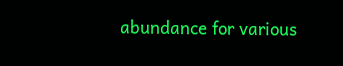abundance for various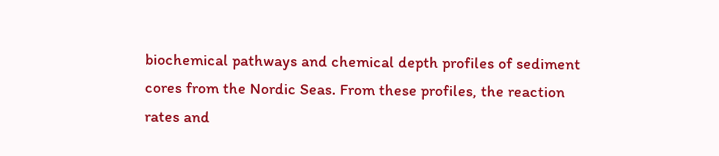biochemical pathways and chemical depth profiles of sediment cores from the Nordic Seas. From these profiles, the reaction rates and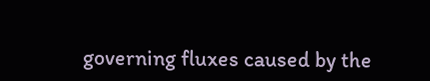governing fluxes caused by the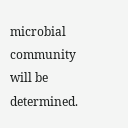microbial community will be determined.